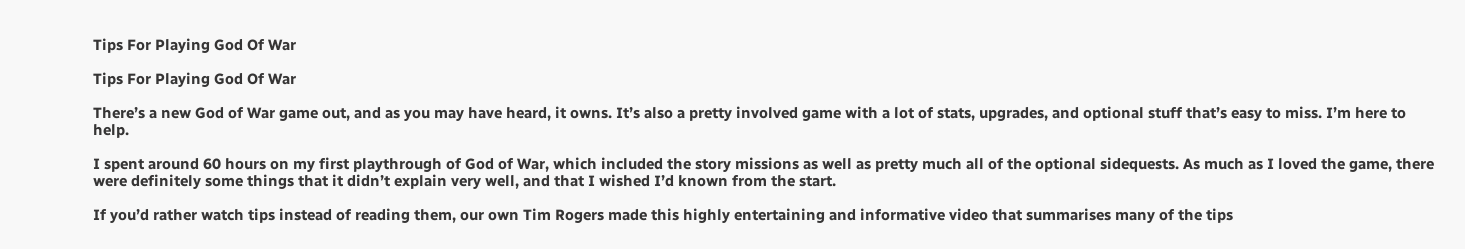Tips For Playing God Of War

Tips For Playing God Of War

There’s a new God of War game out, and as you may have heard, it owns. It’s also a pretty involved game with a lot of stats, upgrades, and optional stuff that’s easy to miss. I’m here to help.

I spent around 60 hours on my first playthrough of God of War, which included the story missions as well as pretty much all of the optional sidequests. As much as I loved the game, there were definitely some things that it didn’t explain very well, and that I wished I’d known from the start.

If you’d rather watch tips instead of reading them, our own Tim Rogers made this highly entertaining and informative video that summarises many of the tips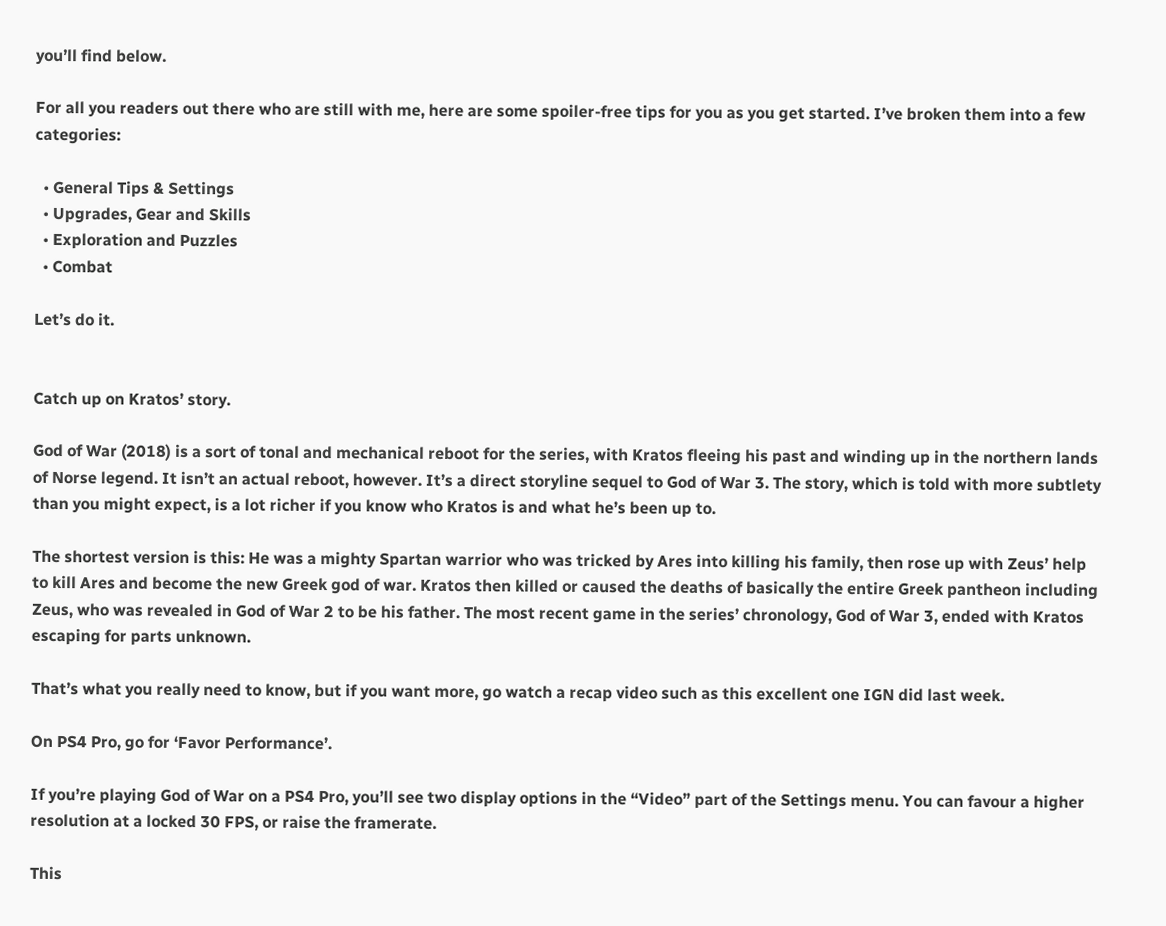you’ll find below.

For all you readers out there who are still with me, here are some spoiler-free tips for you as you get started. I’ve broken them into a few categories:

  • General Tips & Settings
  • Upgrades, Gear and Skills
  • Exploration and Puzzles
  • Combat

Let’s do it.


Catch up on Kratos’ story.

God of War (2018) is a sort of tonal and mechanical reboot for the series, with Kratos fleeing his past and winding up in the northern lands of Norse legend. It isn’t an actual reboot, however. It’s a direct storyline sequel to God of War 3. The story, which is told with more subtlety than you might expect, is a lot richer if you know who Kratos is and what he’s been up to.

The shortest version is this: He was a mighty Spartan warrior who was tricked by Ares into killing his family, then rose up with Zeus’ help to kill Ares and become the new Greek god of war. Kratos then killed or caused the deaths of basically the entire Greek pantheon including Zeus, who was revealed in God of War 2 to be his father. The most recent game in the series’ chronology, God of War 3, ended with Kratos escaping for parts unknown.

That’s what you really need to know, but if you want more, go watch a recap video such as this excellent one IGN did last week.

On PS4 Pro, go for ‘Favor Performance’.

If you’re playing God of War on a PS4 Pro, you’ll see two display options in the “Video” part of the Settings menu. You can favour a higher resolution at a locked 30 FPS, or raise the framerate.

This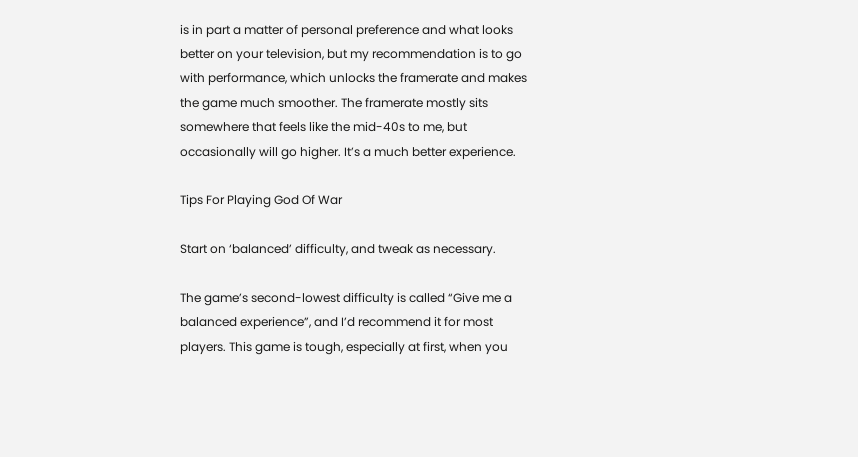is in part a matter of personal preference and what looks better on your television, but my recommendation is to go with performance, which unlocks the framerate and makes the game much smoother. The framerate mostly sits somewhere that feels like the mid-40s to me, but occasionally will go higher. It’s a much better experience.

Tips For Playing God Of War

Start on ‘balanced’ difficulty, and tweak as necessary.

The game’s second-lowest difficulty is called “Give me a balanced experience”, and I’d recommend it for most players. This game is tough, especially at first, when you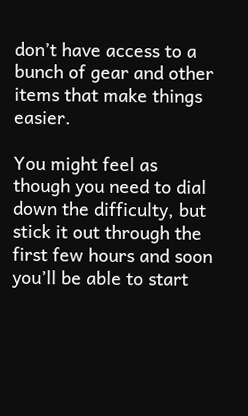don’t have access to a bunch of gear and other items that make things easier.

You might feel as though you need to dial down the difficulty, but stick it out through the first few hours and soon you’ll be able to start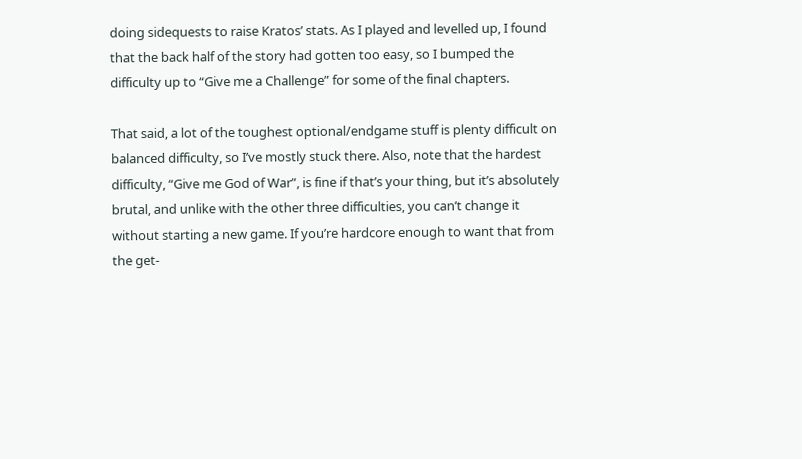doing sidequests to raise Kratos’ stats. As I played and levelled up, I found that the back half of the story had gotten too easy, so I bumped the difficulty up to “Give me a Challenge” for some of the final chapters.

That said, a lot of the toughest optional/endgame stuff is plenty difficult on balanced difficulty, so I’ve mostly stuck there. Also, note that the hardest difficulty, “Give me God of War”, is fine if that’s your thing, but it’s absolutely brutal, and unlike with the other three difficulties, you can’t change it without starting a new game. If you’re hardcore enough to want that from the get-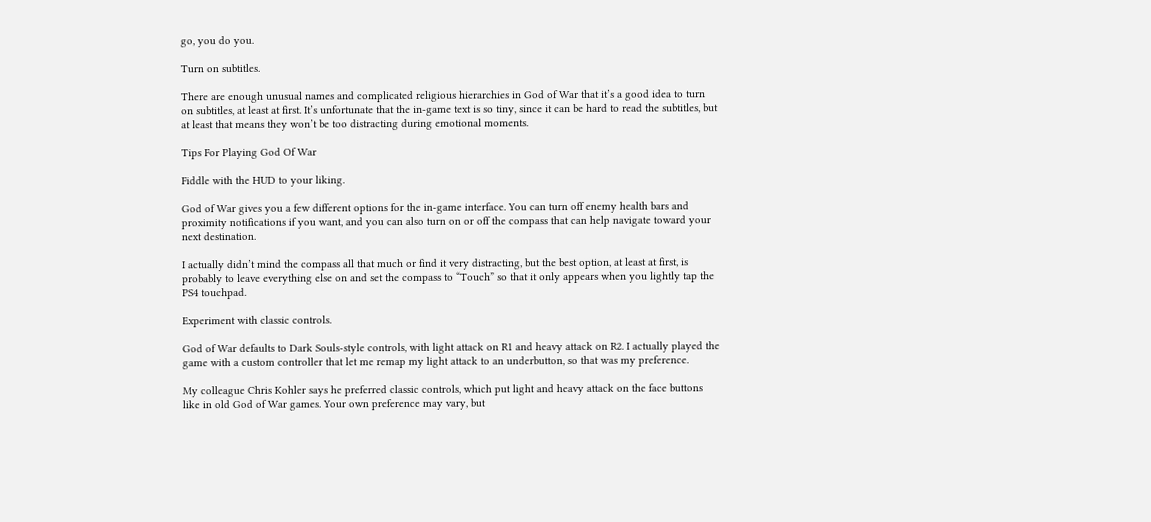go, you do you.

Turn on subtitles.

There are enough unusual names and complicated religious hierarchies in God of War that it’s a good idea to turn on subtitles, at least at first. It’s unfortunate that the in-game text is so tiny, since it can be hard to read the subtitles, but at least that means they won’t be too distracting during emotional moments.

Tips For Playing God Of War

Fiddle with the HUD to your liking.

God of War gives you a few different options for the in-game interface. You can turn off enemy health bars and proximity notifications if you want, and you can also turn on or off the compass that can help navigate toward your next destination.

I actually didn’t mind the compass all that much or find it very distracting, but the best option, at least at first, is probably to leave everything else on and set the compass to “Touch” so that it only appears when you lightly tap the PS4 touchpad.

Experiment with classic controls.

God of War defaults to Dark Souls-style controls, with light attack on R1 and heavy attack on R2. I actually played the game with a custom controller that let me remap my light attack to an underbutton, so that was my preference.

My colleague Chris Kohler says he preferred classic controls, which put light and heavy attack on the face buttons like in old God of War games. Your own preference may vary, but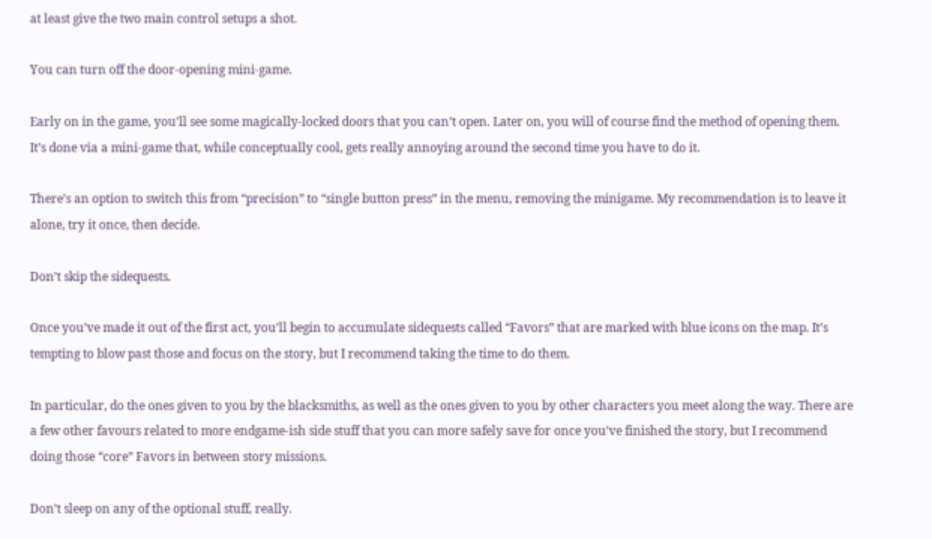at least give the two main control setups a shot.

You can turn off the door-opening mini-game.

Early on in the game, you’ll see some magically-locked doors that you can’t open. Later on, you will of course find the method of opening them. It’s done via a mini-game that, while conceptually cool, gets really annoying around the second time you have to do it.

There’s an option to switch this from “precision” to “single button press” in the menu, removing the minigame. My recommendation is to leave it alone, try it once, then decide.

Don’t skip the sidequests.

Once you’ve made it out of the first act, you’ll begin to accumulate sidequests called “Favors” that are marked with blue icons on the map. It’s tempting to blow past those and focus on the story, but I recommend taking the time to do them.

In particular, do the ones given to you by the blacksmiths, as well as the ones given to you by other characters you meet along the way. There are a few other favours related to more endgame-ish side stuff that you can more safely save for once you’ve finished the story, but I recommend doing those “core” Favors in between story missions.

Don’t sleep on any of the optional stuff, really.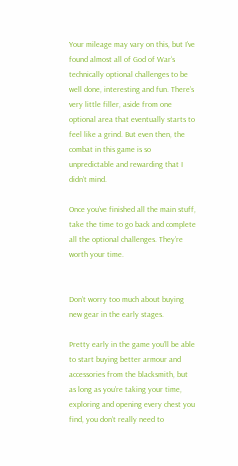Your mileage may vary on this, but I’ve found almost all of God of War‘s technically optional challenges to be well done, interesting and fun. There’s very little filler, aside from one optional area that eventually starts to feel like a grind. But even then, the combat in this game is so unpredictable and rewarding that I didn’t mind.

Once you’ve finished all the main stuff, take the time to go back and complete all the optional challenges. They’re worth your time.


Don’t worry too much about buying new gear in the early stages.

Pretty early in the game you’ll be able to start buying better armour and accessories from the blacksmith, but as long as you’re taking your time, exploring and opening every chest you find, you don’t really need to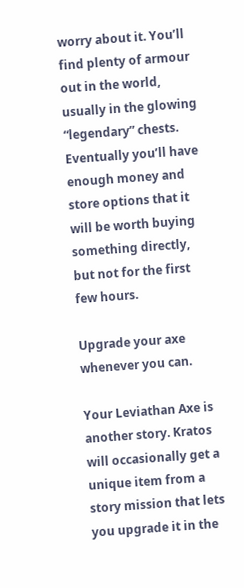worry about it. You’ll find plenty of armour out in the world, usually in the glowing “legendary” chests. Eventually you’ll have enough money and store options that it will be worth buying something directly, but not for the first few hours.

Upgrade your axe whenever you can.

Your Leviathan Axe is another story. Kratos will occasionally get a unique item from a story mission that lets you upgrade it in the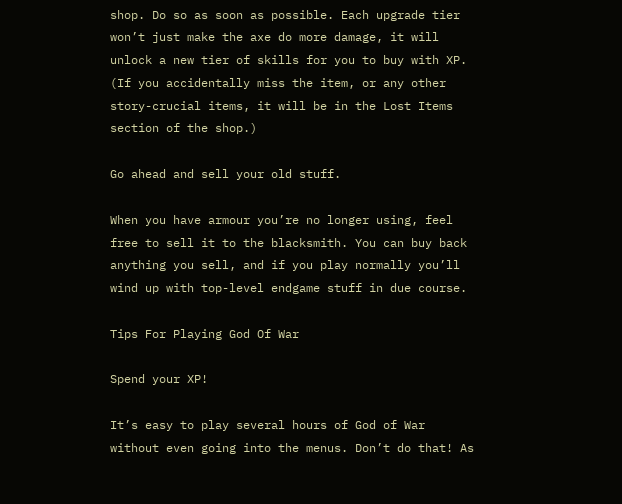shop. Do so as soon as possible. Each upgrade tier won’t just make the axe do more damage, it will unlock a new tier of skills for you to buy with XP. (If you accidentally miss the item, or any other story-crucial items, it will be in the Lost Items section of the shop.)

Go ahead and sell your old stuff.

When you have armour you’re no longer using, feel free to sell it to the blacksmith. You can buy back anything you sell, and if you play normally you’ll wind up with top-level endgame stuff in due course.

Tips For Playing God Of War

Spend your XP!

It’s easy to play several hours of God of War without even going into the menus. Don’t do that! As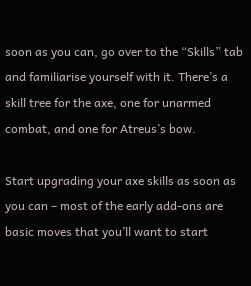soon as you can, go over to the “Skills” tab and familiarise yourself with it. There’s a skill tree for the axe, one for unarmed combat, and one for Atreus’s bow.

Start upgrading your axe skills as soon as you can – most of the early add-ons are basic moves that you’ll want to start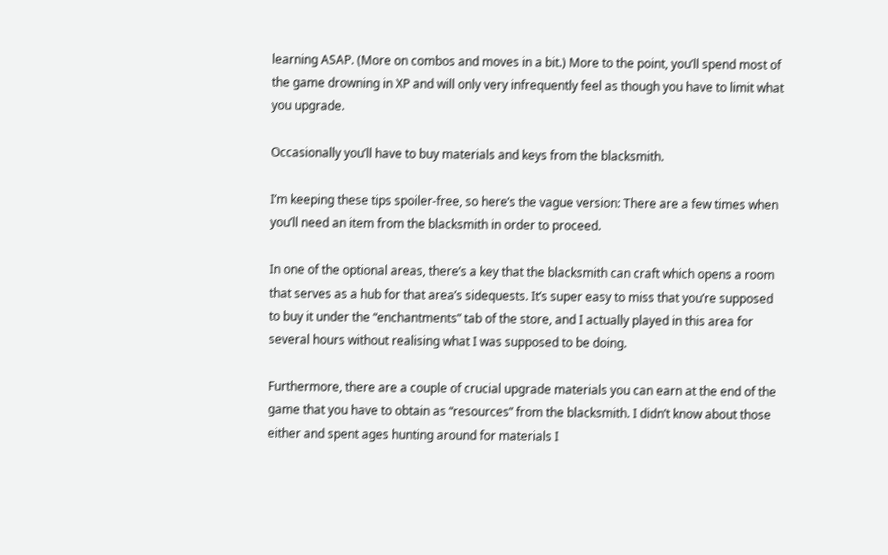learning ASAP. (More on combos and moves in a bit.) More to the point, you’ll spend most of the game drowning in XP and will only very infrequently feel as though you have to limit what you upgrade.

Occasionally you’ll have to buy materials and keys from the blacksmith.

I’m keeping these tips spoiler-free, so here’s the vague version: There are a few times when you’ll need an item from the blacksmith in order to proceed.

In one of the optional areas, there’s a key that the blacksmith can craft which opens a room that serves as a hub for that area’s sidequests. It’s super easy to miss that you’re supposed to buy it under the “enchantments” tab of the store, and I actually played in this area for several hours without realising what I was supposed to be doing.

Furthermore, there are a couple of crucial upgrade materials you can earn at the end of the game that you have to obtain as “resources” from the blacksmith. I didn’t know about those either and spent ages hunting around for materials I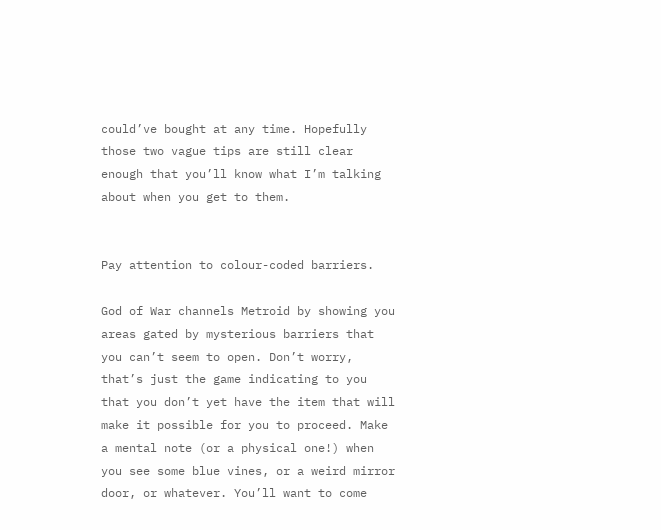could’ve bought at any time. Hopefully those two vague tips are still clear enough that you’ll know what I’m talking about when you get to them.


Pay attention to colour-coded barriers.

God of War channels Metroid by showing you areas gated by mysterious barriers that you can’t seem to open. Don’t worry, that’s just the game indicating to you that you don’t yet have the item that will make it possible for you to proceed. Make a mental note (or a physical one!) when you see some blue vines, or a weird mirror door, or whatever. You’ll want to come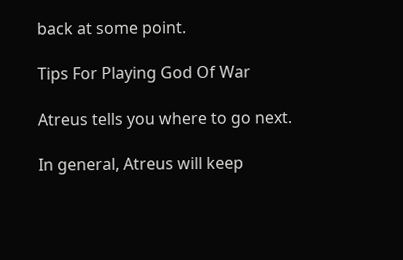back at some point.

Tips For Playing God Of War

Atreus tells you where to go next.

In general, Atreus will keep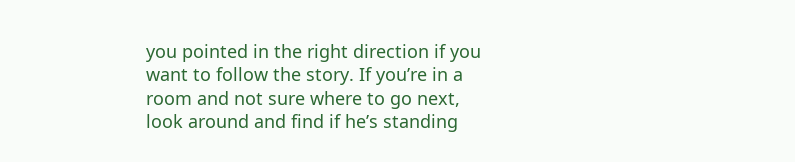you pointed in the right direction if you want to follow the story. If you’re in a room and not sure where to go next, look around and find if he’s standing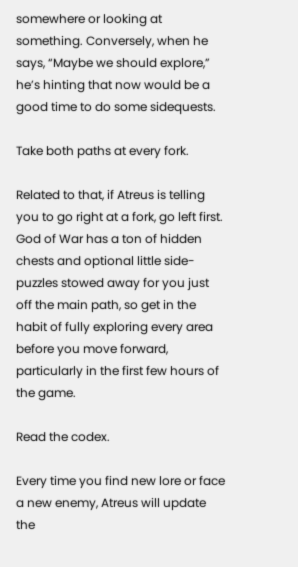somewhere or looking at something. Conversely, when he says, “Maybe we should explore,” he’s hinting that now would be a good time to do some sidequests.

Take both paths at every fork.

Related to that, if Atreus is telling you to go right at a fork, go left first. God of War has a ton of hidden chests and optional little side-puzzles stowed away for you just off the main path, so get in the habit of fully exploring every area before you move forward, particularly in the first few hours of the game.

Read the codex.

Every time you find new lore or face a new enemy, Atreus will update the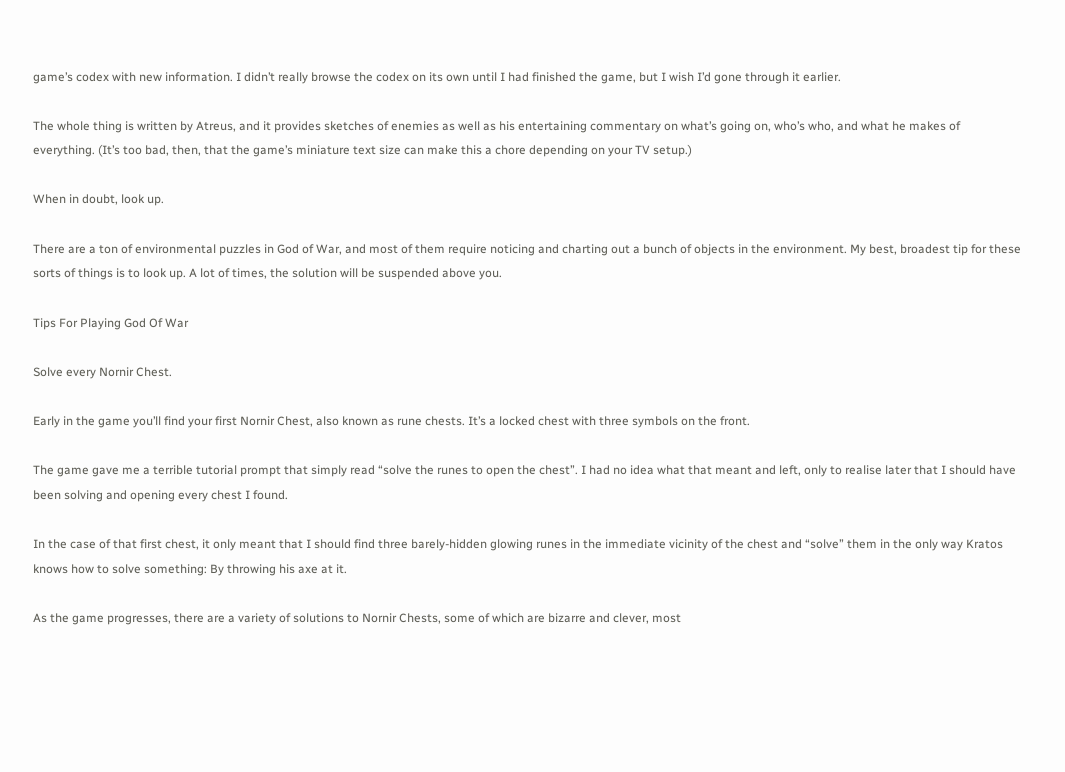game’s codex with new information. I didn’t really browse the codex on its own until I had finished the game, but I wish I’d gone through it earlier.

The whole thing is written by Atreus, and it provides sketches of enemies as well as his entertaining commentary on what’s going on, who’s who, and what he makes of everything. (It’s too bad, then, that the game’s miniature text size can make this a chore depending on your TV setup.)

When in doubt, look up.

There are a ton of environmental puzzles in God of War, and most of them require noticing and charting out a bunch of objects in the environment. My best, broadest tip for these sorts of things is to look up. A lot of times, the solution will be suspended above you.

Tips For Playing God Of War

Solve every Nornir Chest.

Early in the game you’ll find your first Nornir Chest, also known as rune chests. It’s a locked chest with three symbols on the front.

The game gave me a terrible tutorial prompt that simply read “solve the runes to open the chest”. I had no idea what that meant and left, only to realise later that I should have been solving and opening every chest I found.

In the case of that first chest, it only meant that I should find three barely-hidden glowing runes in the immediate vicinity of the chest and “solve” them in the only way Kratos knows how to solve something: By throwing his axe at it.

As the game progresses, there are a variety of solutions to Nornir Chests, some of which are bizarre and clever, most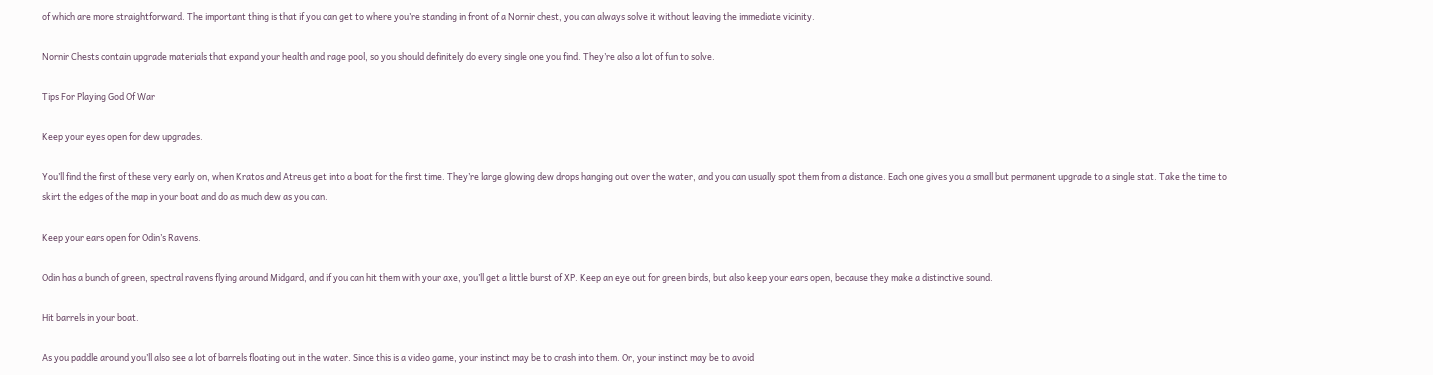of which are more straightforward. The important thing is that if you can get to where you’re standing in front of a Nornir chest, you can always solve it without leaving the immediate vicinity.

Nornir Chests contain upgrade materials that expand your health and rage pool, so you should definitely do every single one you find. They’re also a lot of fun to solve.

Tips For Playing God Of War

Keep your eyes open for dew upgrades.

You’ll find the first of these very early on, when Kratos and Atreus get into a boat for the first time. They’re large glowing dew drops hanging out over the water, and you can usually spot them from a distance. Each one gives you a small but permanent upgrade to a single stat. Take the time to skirt the edges of the map in your boat and do as much dew as you can.

Keep your ears open for Odin’s Ravens.

Odin has a bunch of green, spectral ravens flying around Midgard, and if you can hit them with your axe, you’ll get a little burst of XP. Keep an eye out for green birds, but also keep your ears open, because they make a distinctive sound.

Hit barrels in your boat.

As you paddle around you’ll also see a lot of barrels floating out in the water. Since this is a video game, your instinct may be to crash into them. Or, your instinct may be to avoid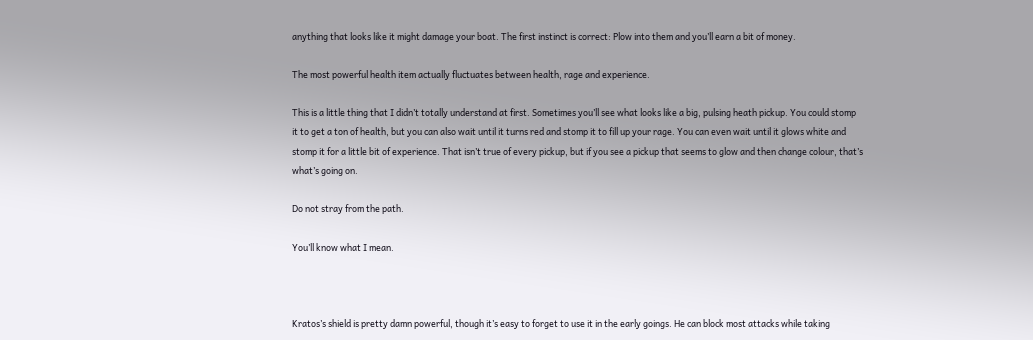anything that looks like it might damage your boat. The first instinct is correct: Plow into them and you’ll earn a bit of money.

The most powerful health item actually fluctuates between health, rage and experience.

This is a little thing that I didn’t totally understand at first. Sometimes you’ll see what looks like a big, pulsing heath pickup. You could stomp it to get a ton of health, but you can also wait until it turns red and stomp it to fill up your rage. You can even wait until it glows white and stomp it for a little bit of experience. That isn’t true of every pickup, but if you see a pickup that seems to glow and then change colour, that’s what’s going on.

Do not stray from the path.

You’ll know what I mean.



Kratos’s shield is pretty damn powerful, though it’s easy to forget to use it in the early goings. He can block most attacks while taking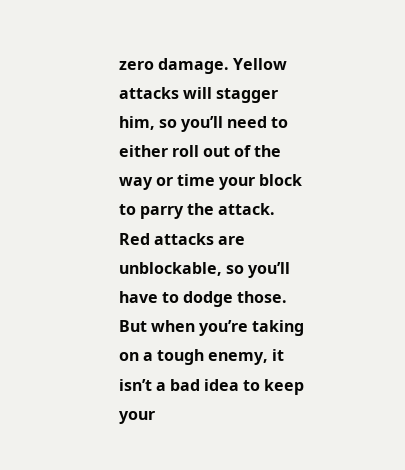zero damage. Yellow attacks will stagger him, so you’ll need to either roll out of the way or time your block to parry the attack. Red attacks are unblockable, so you’ll have to dodge those. But when you’re taking on a tough enemy, it isn’t a bad idea to keep your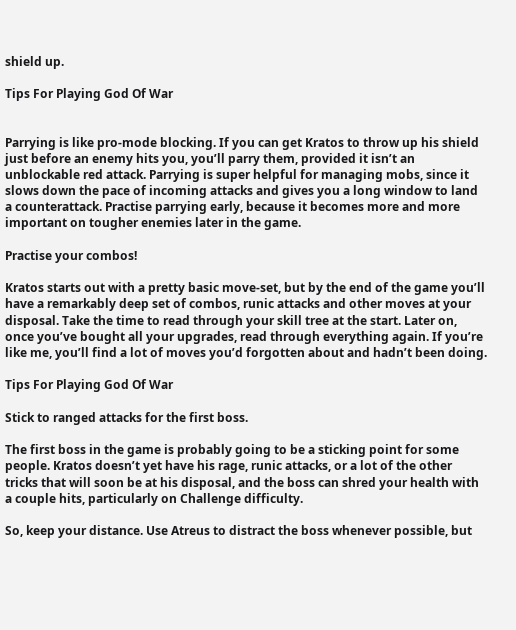shield up.

Tips For Playing God Of War


Parrying is like pro-mode blocking. If you can get Kratos to throw up his shield just before an enemy hits you, you’ll parry them, provided it isn’t an unblockable red attack. Parrying is super helpful for managing mobs, since it slows down the pace of incoming attacks and gives you a long window to land a counterattack. Practise parrying early, because it becomes more and more important on tougher enemies later in the game.

Practise your combos!

Kratos starts out with a pretty basic move-set, but by the end of the game you’ll have a remarkably deep set of combos, runic attacks and other moves at your disposal. Take the time to read through your skill tree at the start. Later on, once you’ve bought all your upgrades, read through everything again. If you’re like me, you’ll find a lot of moves you’d forgotten about and hadn’t been doing.

Tips For Playing God Of War

Stick to ranged attacks for the first boss.

The first boss in the game is probably going to be a sticking point for some people. Kratos doesn’t yet have his rage, runic attacks, or a lot of the other tricks that will soon be at his disposal, and the boss can shred your health with a couple hits, particularly on Challenge difficulty.

So, keep your distance. Use Atreus to distract the boss whenever possible, but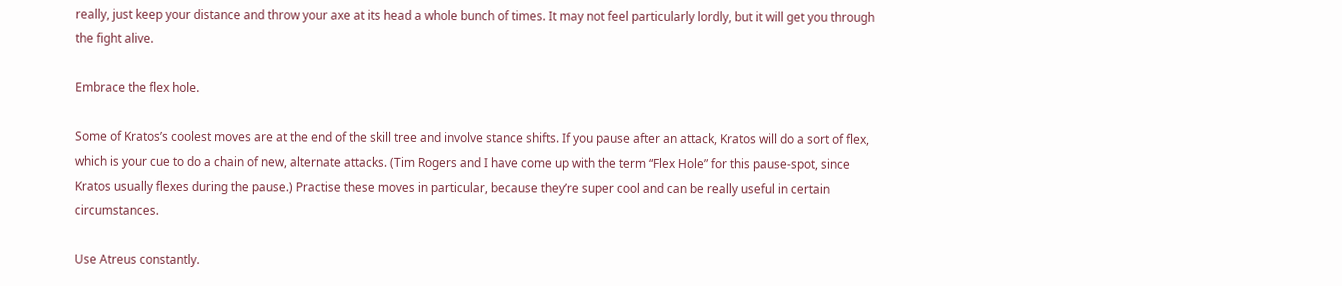really, just keep your distance and throw your axe at its head a whole bunch of times. It may not feel particularly lordly, but it will get you through the fight alive.

Embrace the flex hole.

Some of Kratos’s coolest moves are at the end of the skill tree and involve stance shifts. If you pause after an attack, Kratos will do a sort of flex, which is your cue to do a chain of new, alternate attacks. (Tim Rogers and I have come up with the term “Flex Hole” for this pause-spot, since Kratos usually flexes during the pause.) Practise these moves in particular, because they’re super cool and can be really useful in certain circumstances.

Use Atreus constantly.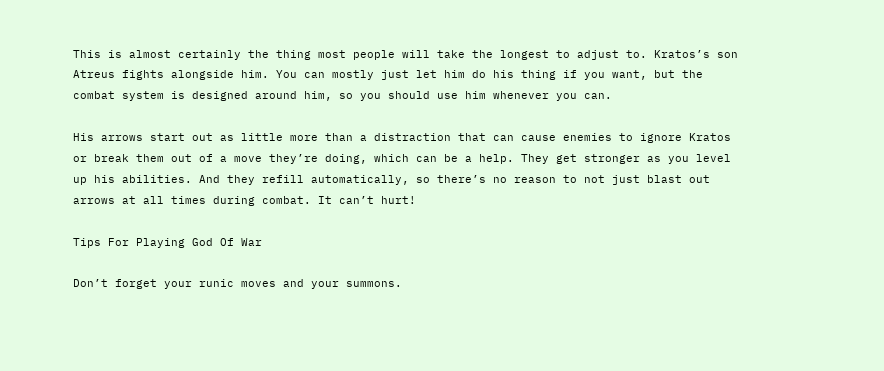This is almost certainly the thing most people will take the longest to adjust to. Kratos’s son Atreus fights alongside him. You can mostly just let him do his thing if you want, but the combat system is designed around him, so you should use him whenever you can.

His arrows start out as little more than a distraction that can cause enemies to ignore Kratos or break them out of a move they’re doing, which can be a help. They get stronger as you level up his abilities. And they refill automatically, so there’s no reason to not just blast out arrows at all times during combat. It can’t hurt!

Tips For Playing God Of War

Don’t forget your runic moves and your summons.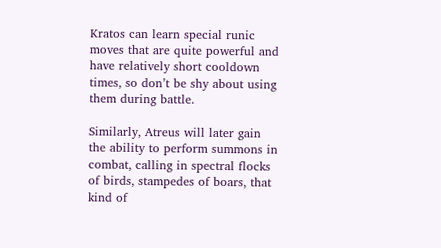Kratos can learn special runic moves that are quite powerful and have relatively short cooldown times, so don’t be shy about using them during battle.

Similarly, Atreus will later gain the ability to perform summons in combat, calling in spectral flocks of birds, stampedes of boars, that kind of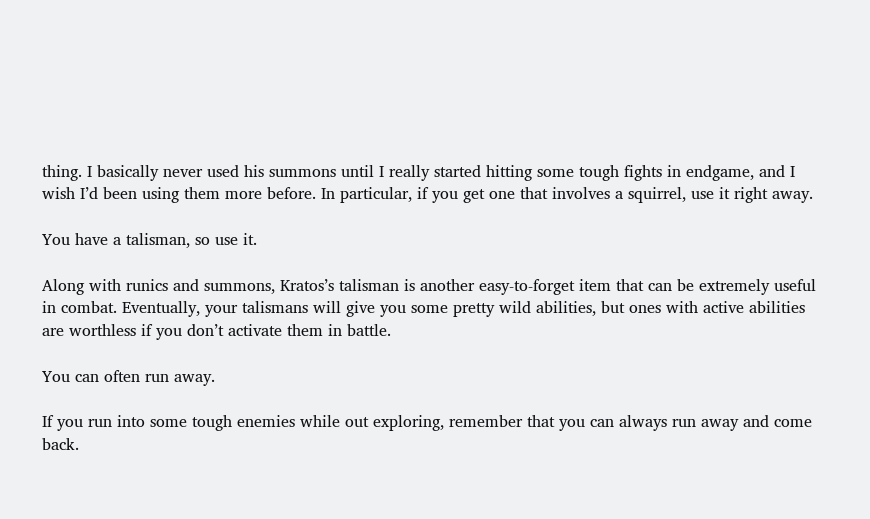thing. I basically never used his summons until I really started hitting some tough fights in endgame, and I wish I’d been using them more before. In particular, if you get one that involves a squirrel, use it right away.

You have a talisman, so use it.

Along with runics and summons, Kratos’s talisman is another easy-to-forget item that can be extremely useful in combat. Eventually, your talismans will give you some pretty wild abilities, but ones with active abilities are worthless if you don’t activate them in battle.

You can often run away.

If you run into some tough enemies while out exploring, remember that you can always run away and come back.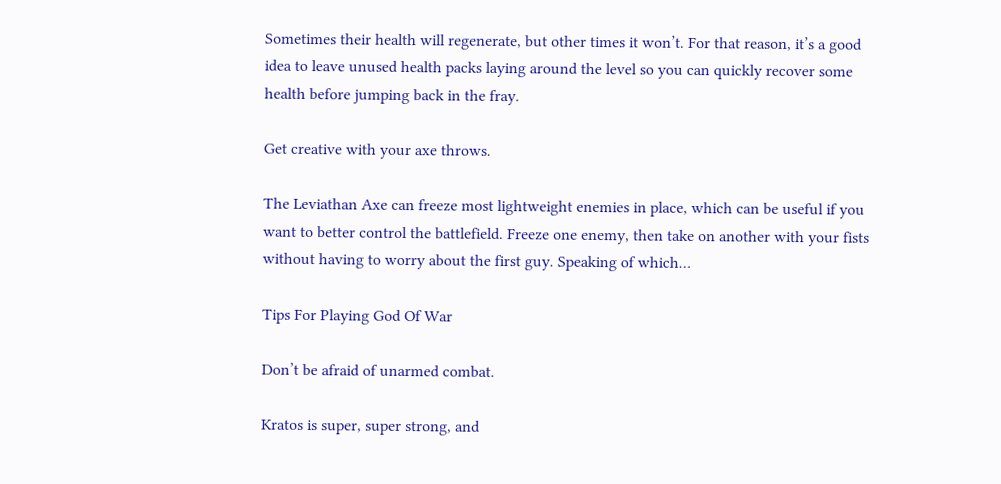Sometimes their health will regenerate, but other times it won’t. For that reason, it’s a good idea to leave unused health packs laying around the level so you can quickly recover some health before jumping back in the fray.

Get creative with your axe throws.

The Leviathan Axe can freeze most lightweight enemies in place, which can be useful if you want to better control the battlefield. Freeze one enemy, then take on another with your fists without having to worry about the first guy. Speaking of which…

Tips For Playing God Of War

Don’t be afraid of unarmed combat.

Kratos is super, super strong, and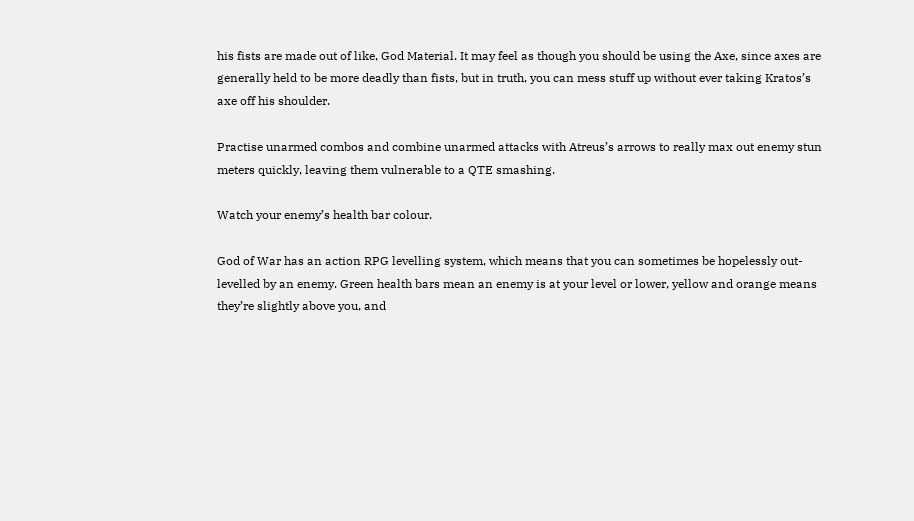his fists are made out of like, God Material. It may feel as though you should be using the Axe, since axes are generally held to be more deadly than fists, but in truth, you can mess stuff up without ever taking Kratos’s axe off his shoulder.

Practise unarmed combos and combine unarmed attacks with Atreus’s arrows to really max out enemy stun meters quickly, leaving them vulnerable to a QTE smashing.

Watch your enemy’s health bar colour.

God of War has an action RPG levelling system, which means that you can sometimes be hopelessly out-levelled by an enemy. Green health bars mean an enemy is at your level or lower, yellow and orange means they’re slightly above you, and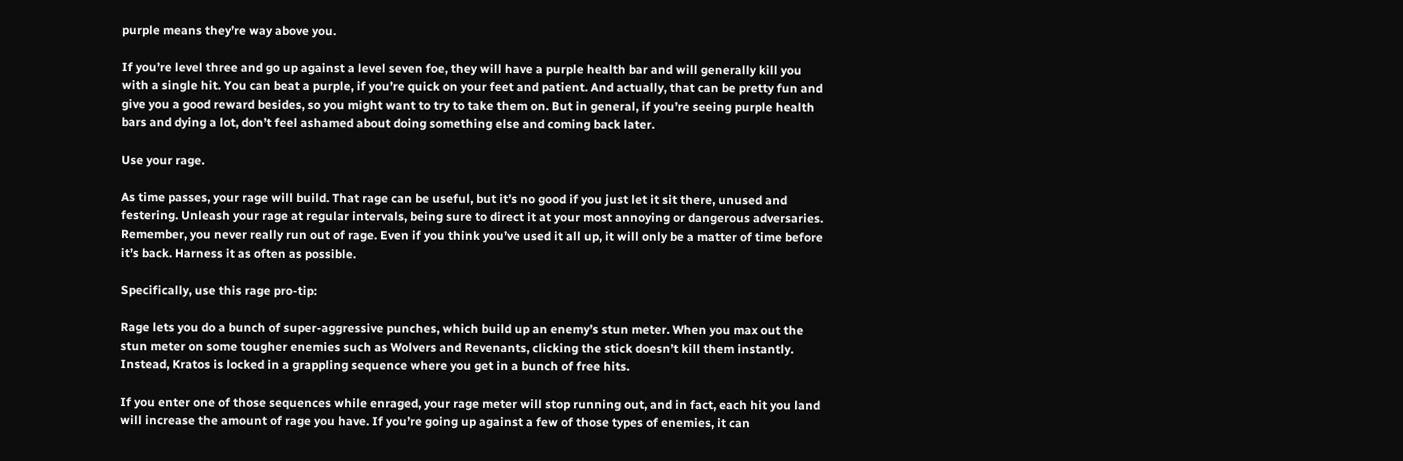purple means they’re way above you.

If you’re level three and go up against a level seven foe, they will have a purple health bar and will generally kill you with a single hit. You can beat a purple, if you’re quick on your feet and patient. And actually, that can be pretty fun and give you a good reward besides, so you might want to try to take them on. But in general, if you’re seeing purple health bars and dying a lot, don’t feel ashamed about doing something else and coming back later.

Use your rage.

As time passes, your rage will build. That rage can be useful, but it’s no good if you just let it sit there, unused and festering. Unleash your rage at regular intervals, being sure to direct it at your most annoying or dangerous adversaries. Remember, you never really run out of rage. Even if you think you’ve used it all up, it will only be a matter of time before it’s back. Harness it as often as possible.

Specifically, use this rage pro-tip:

Rage lets you do a bunch of super-aggressive punches, which build up an enemy’s stun meter. When you max out the stun meter on some tougher enemies such as Wolvers and Revenants, clicking the stick doesn’t kill them instantly. Instead, Kratos is locked in a grappling sequence where you get in a bunch of free hits.

If you enter one of those sequences while enraged, your rage meter will stop running out, and in fact, each hit you land will increase the amount of rage you have. If you’re going up against a few of those types of enemies, it can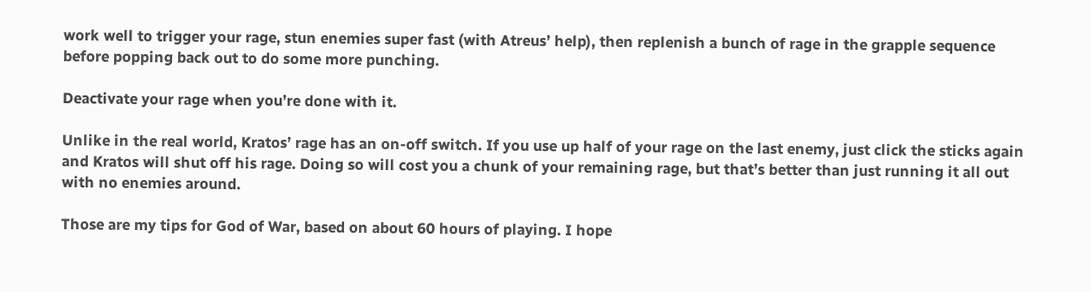work well to trigger your rage, stun enemies super fast (with Atreus’ help), then replenish a bunch of rage in the grapple sequence before popping back out to do some more punching.

Deactivate your rage when you’re done with it.

Unlike in the real world, Kratos’ rage has an on-off switch. If you use up half of your rage on the last enemy, just click the sticks again and Kratos will shut off his rage. Doing so will cost you a chunk of your remaining rage, but that’s better than just running it all out with no enemies around.

Those are my tips for God of War, based on about 60 hours of playing. I hope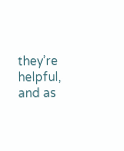they’re helpful, and as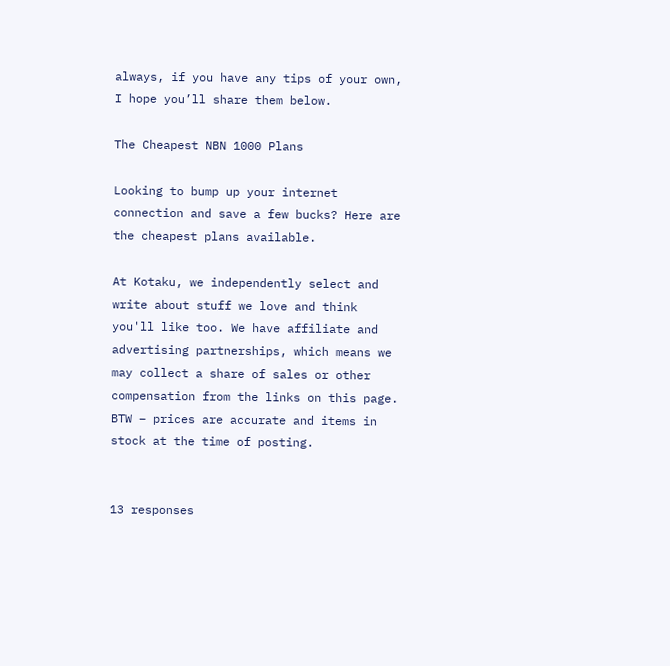always, if you have any tips of your own, I hope you’ll share them below.

The Cheapest NBN 1000 Plans

Looking to bump up your internet connection and save a few bucks? Here are the cheapest plans available.

At Kotaku, we independently select and write about stuff we love and think you'll like too. We have affiliate and advertising partnerships, which means we may collect a share of sales or other compensation from the links on this page. BTW – prices are accurate and items in stock at the time of posting.


13 responses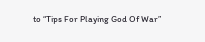to “Tips For Playing God Of War”